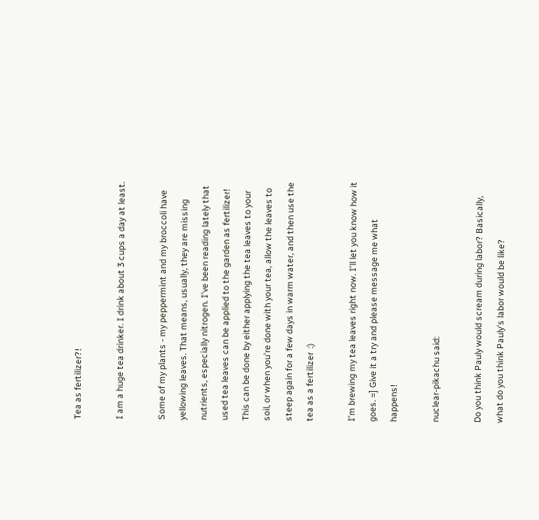Tea as fertilizer?!

I am a huge tea drinker. I drink about 3 cups a day at least.

Some of my plants - my peppermint and my broccoli have yellowing leaves. That means, usually, they are missing nutrients, especially nitrogen. I’ve been reading lately that used tea leaves can be applied to the garden as fertilizer!  This can be done by either applying the tea leaves to your soil, or when you’re done with your tea, allow the leaves to steep again for a few days in warm water, and then use the tea as a fertilizer  :)

I’m brewing my tea leaves right now. I’ll let you know how it goes. =] Give it a try and please message me what happens!

nuclear-pikachu said:

Do you think Pauly would scream during labor? Basically, what do you think Pauly's labor would be like?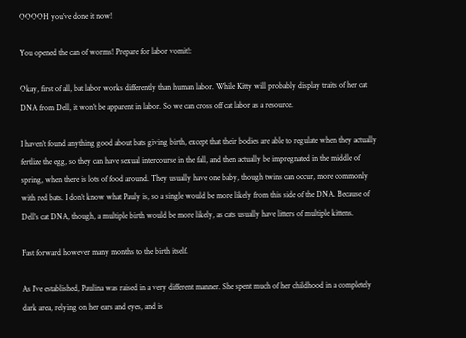OOOOH you’ve done it now!

You opened the can of worms! Prepare for labor vomit!:

Okay, first of all, bat labor works differently than human labor. While Kitty will probably display traits of her cat DNA from Dell, it won’t be apparent in labor. So we can cross off cat labor as a resource.

I haven’t found anything good about bats giving birth, except that their bodies are able to regulate when they actually fertlize the egg, so they can have sexual intercourse in the fall, and then actually be impregnated in the middle of spring, when there is lots of food around. They usually have one baby, though twins can occur, more commonly with red bats. I don’t know what Pauly is, so a single would be more likely from this side of the DNA. Because of Dell’s cat DNA, though, a multiple birth would be more likely, as cats usually have litters of multiple kittens.

Fast forward however many months to the birth itself.

As I’ve established, Paulina was raised in a very different manner. She spent much of her childhood in a completely dark area, relying on her ears and eyes, and is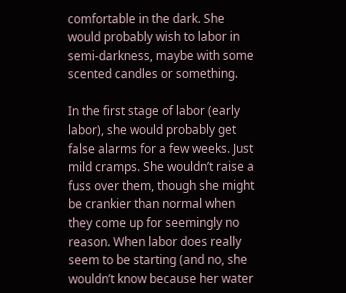comfortable in the dark. She would probably wish to labor in semi-darkness, maybe with some scented candles or something.

In the first stage of labor (early labor), she would probably get false alarms for a few weeks. Just mild cramps. She wouldn’t raise a fuss over them, though she might be crankier than normal when they come up for seemingly no reason. When labor does really seem to be starting (and no, she wouldn’t know because her water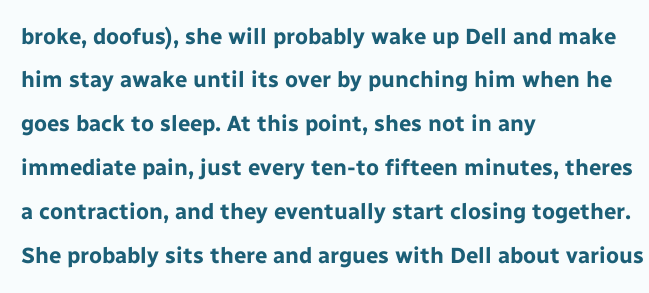broke, doofus), she will probably wake up Dell and make him stay awake until its over by punching him when he goes back to sleep. At this point, shes not in any immediate pain, just every ten-to fifteen minutes, theres a contraction, and they eventually start closing together. She probably sits there and argues with Dell about various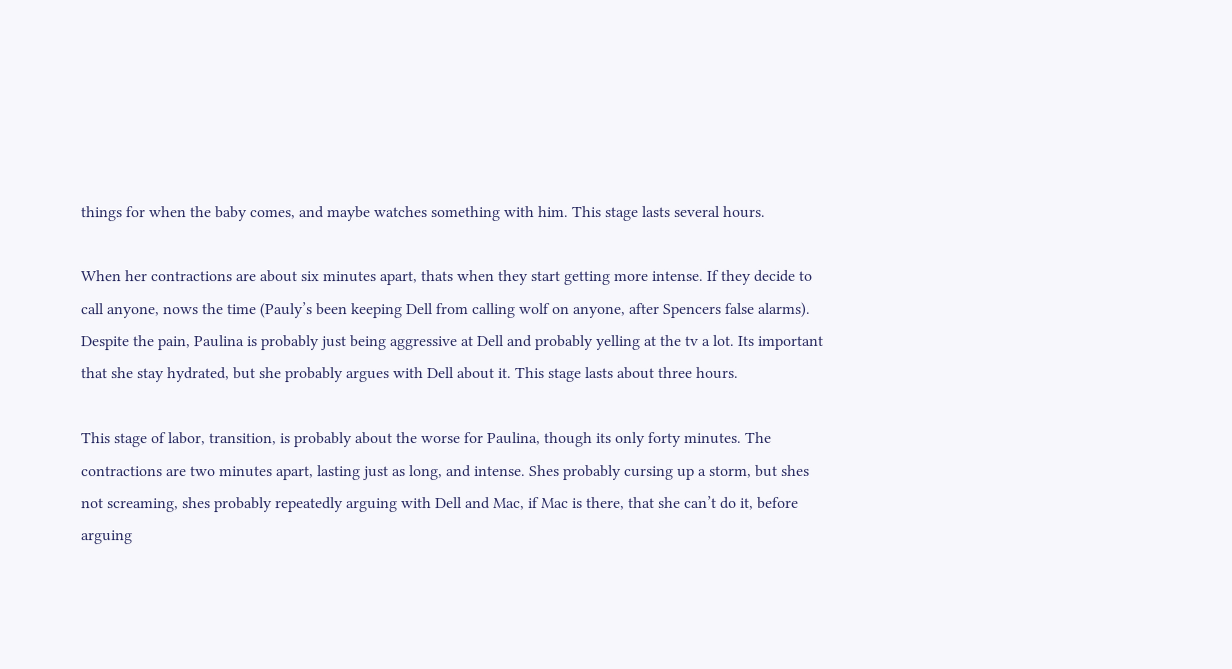things for when the baby comes, and maybe watches something with him. This stage lasts several hours.

When her contractions are about six minutes apart, thats when they start getting more intense. If they decide to call anyone, nows the time (Pauly’s been keeping Dell from calling wolf on anyone, after Spencers false alarms). Despite the pain, Paulina is probably just being aggressive at Dell and probably yelling at the tv a lot. Its important that she stay hydrated, but she probably argues with Dell about it. This stage lasts about three hours.

This stage of labor, transition, is probably about the worse for Paulina, though its only forty minutes. The contractions are two minutes apart, lasting just as long, and intense. Shes probably cursing up a storm, but shes not screaming, shes probably repeatedly arguing with Dell and Mac, if Mac is there, that she can’t do it, before arguing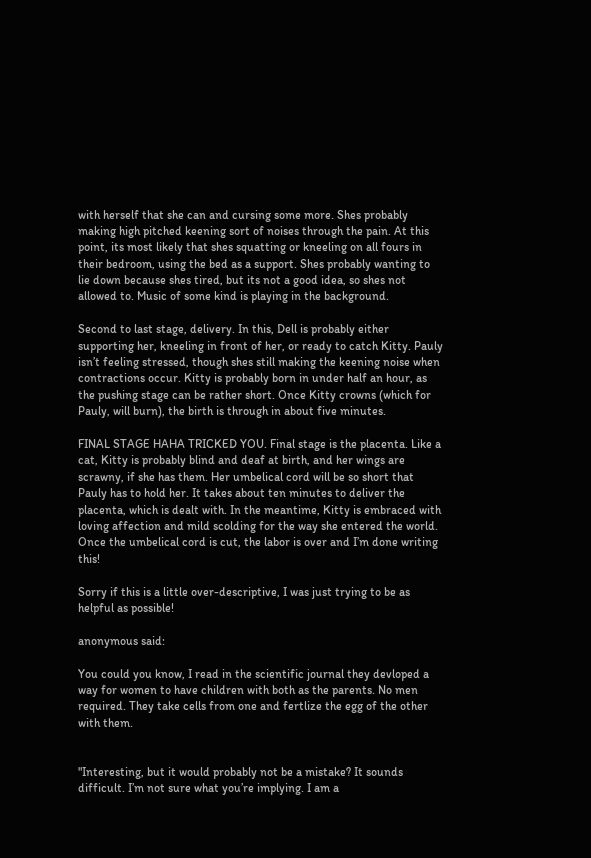with herself that she can and cursing some more. Shes probably making high pitched keening sort of noises through the pain. At this point, its most likely that shes squatting or kneeling on all fours in their bedroom, using the bed as a support. Shes probably wanting to lie down because shes tired, but its not a good idea, so shes not allowed to. Music of some kind is playing in the background.

Second to last stage, delivery. In this, Dell is probably either supporting her, kneeling in front of her, or ready to catch Kitty. Pauly isn’t feeling stressed, though shes still making the keening noise when contractions occur. Kitty is probably born in under half an hour, as the pushing stage can be rather short. Once Kitty crowns (which for Pauly, will burn), the birth is through in about five minutes.

FINAL STAGE HAHA TRICKED YOU. Final stage is the placenta. Like a cat, Kitty is probably blind and deaf at birth, and her wings are scrawny, if she has them. Her umbelical cord will be so short that Pauly has to hold her. It takes about ten minutes to deliver the placenta, which is dealt with. In the meantime, Kitty is embraced with loving affection and mild scolding for the way she entered the world. Once the umbelical cord is cut, the labor is over and I’m done writing this!

Sorry if this is a little over-descriptive, I was just trying to be as helpful as possible!

anonymous said:

You could you know, I read in the scientific journal they devloped a way for women to have children with both as the parents. No men required. They take cells from one and fertlize the egg of the other with them.


"Interesting, but it would probably not be a mistake? It sounds difficult. I’m not sure what you’re implying. I am a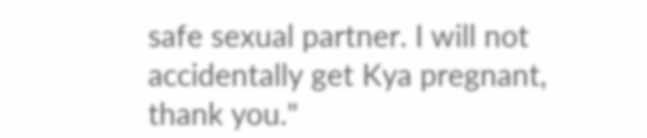safe sexual partner. I will not accidentally get Kya pregnant, thank you."